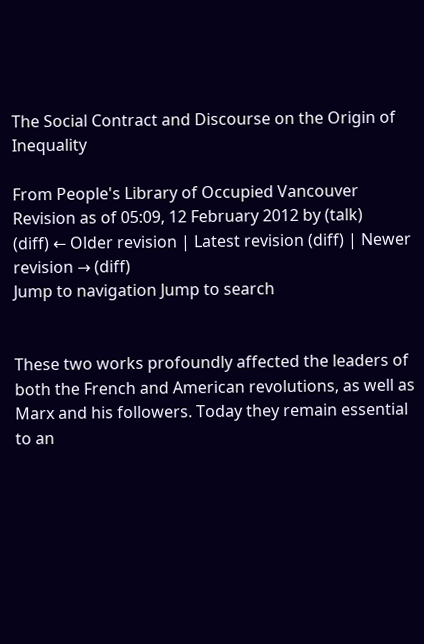The Social Contract and Discourse on the Origin of Inequality

From People's Library of Occupied Vancouver
Revision as of 05:09, 12 February 2012 by (talk)
(diff) ← Older revision | Latest revision (diff) | Newer revision → (diff)
Jump to navigation Jump to search


These two works profoundly affected the leaders of both the French and American revolutions, as well as Marx and his followers. Today they remain essential to an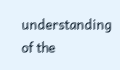understanding of the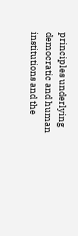principles underlying democratic and human institutions and the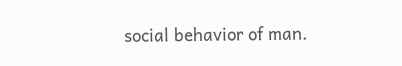social behavior of man.